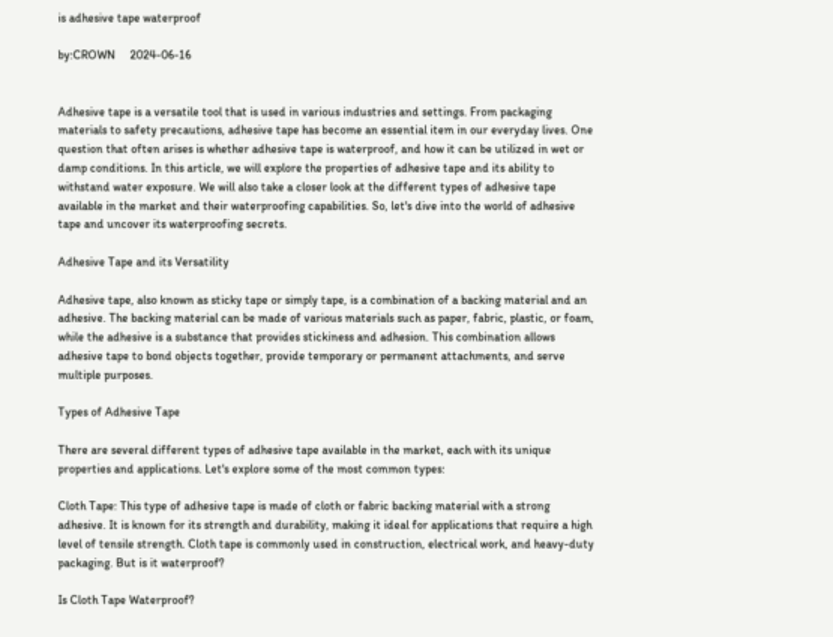is adhesive tape waterproof

by:CROWN     2024-06-16


Adhesive tape is a versatile tool that is used in various industries and settings. From packaging materials to safety precautions, adhesive tape has become an essential item in our everyday lives. One question that often arises is whether adhesive tape is waterproof, and how it can be utilized in wet or damp conditions. In this article, we will explore the properties of adhesive tape and its ability to withstand water exposure. We will also take a closer look at the different types of adhesive tape available in the market and their waterproofing capabilities. So, let's dive into the world of adhesive tape and uncover its waterproofing secrets.

Adhesive Tape and its Versatility

Adhesive tape, also known as sticky tape or simply tape, is a combination of a backing material and an adhesive. The backing material can be made of various materials such as paper, fabric, plastic, or foam, while the adhesive is a substance that provides stickiness and adhesion. This combination allows adhesive tape to bond objects together, provide temporary or permanent attachments, and serve multiple purposes.

Types of Adhesive Tape

There are several different types of adhesive tape available in the market, each with its unique properties and applications. Let's explore some of the most common types:

Cloth Tape: This type of adhesive tape is made of cloth or fabric backing material with a strong adhesive. It is known for its strength and durability, making it ideal for applications that require a high level of tensile strength. Cloth tape is commonly used in construction, electrical work, and heavy-duty packaging. But is it waterproof?

Is Cloth Tape Waterproof?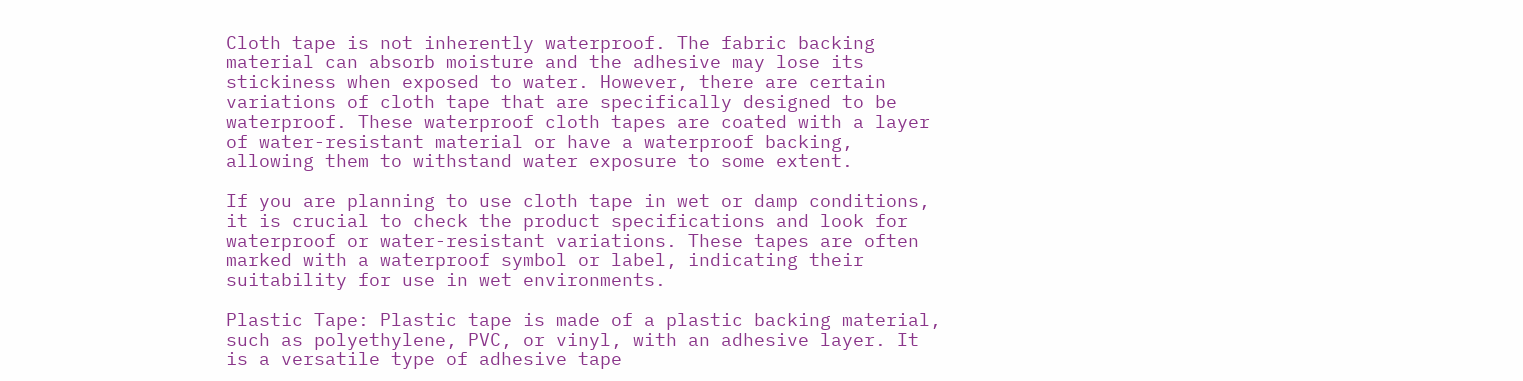Cloth tape is not inherently waterproof. The fabric backing material can absorb moisture and the adhesive may lose its stickiness when exposed to water. However, there are certain variations of cloth tape that are specifically designed to be waterproof. These waterproof cloth tapes are coated with a layer of water-resistant material or have a waterproof backing, allowing them to withstand water exposure to some extent.

If you are planning to use cloth tape in wet or damp conditions, it is crucial to check the product specifications and look for waterproof or water-resistant variations. These tapes are often marked with a waterproof symbol or label, indicating their suitability for use in wet environments.

Plastic Tape: Plastic tape is made of a plastic backing material, such as polyethylene, PVC, or vinyl, with an adhesive layer. It is a versatile type of adhesive tape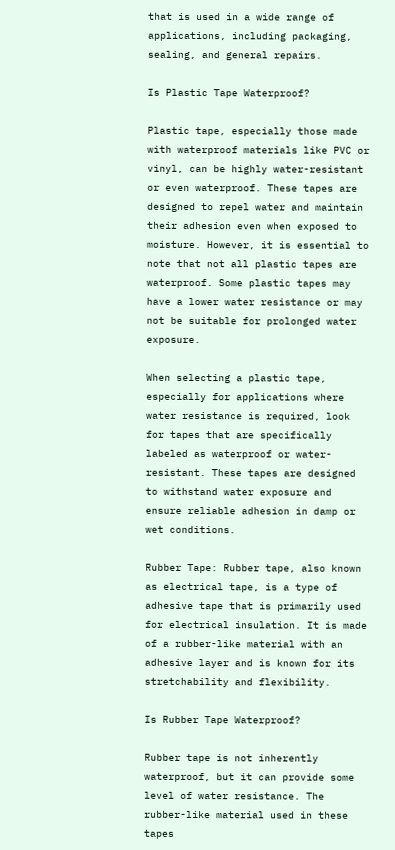that is used in a wide range of applications, including packaging, sealing, and general repairs.

Is Plastic Tape Waterproof?

Plastic tape, especially those made with waterproof materials like PVC or vinyl, can be highly water-resistant or even waterproof. These tapes are designed to repel water and maintain their adhesion even when exposed to moisture. However, it is essential to note that not all plastic tapes are waterproof. Some plastic tapes may have a lower water resistance or may not be suitable for prolonged water exposure.

When selecting a plastic tape, especially for applications where water resistance is required, look for tapes that are specifically labeled as waterproof or water-resistant. These tapes are designed to withstand water exposure and ensure reliable adhesion in damp or wet conditions.

Rubber Tape: Rubber tape, also known as electrical tape, is a type of adhesive tape that is primarily used for electrical insulation. It is made of a rubber-like material with an adhesive layer and is known for its stretchability and flexibility.

Is Rubber Tape Waterproof?

Rubber tape is not inherently waterproof, but it can provide some level of water resistance. The rubber-like material used in these tapes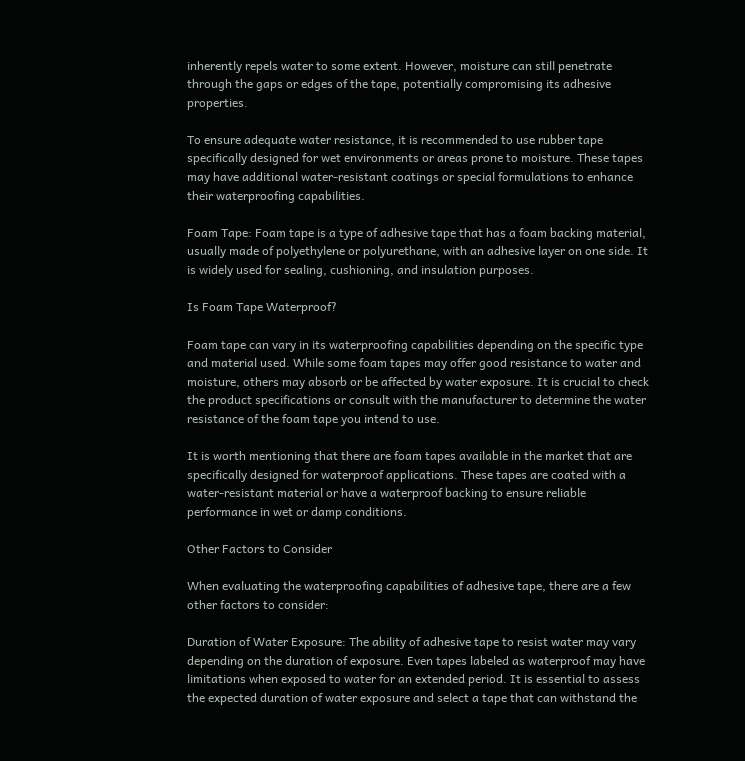inherently repels water to some extent. However, moisture can still penetrate through the gaps or edges of the tape, potentially compromising its adhesive properties.

To ensure adequate water resistance, it is recommended to use rubber tape specifically designed for wet environments or areas prone to moisture. These tapes may have additional water-resistant coatings or special formulations to enhance their waterproofing capabilities.

Foam Tape: Foam tape is a type of adhesive tape that has a foam backing material, usually made of polyethylene or polyurethane, with an adhesive layer on one side. It is widely used for sealing, cushioning, and insulation purposes.

Is Foam Tape Waterproof?

Foam tape can vary in its waterproofing capabilities depending on the specific type and material used. While some foam tapes may offer good resistance to water and moisture, others may absorb or be affected by water exposure. It is crucial to check the product specifications or consult with the manufacturer to determine the water resistance of the foam tape you intend to use.

It is worth mentioning that there are foam tapes available in the market that are specifically designed for waterproof applications. These tapes are coated with a water-resistant material or have a waterproof backing to ensure reliable performance in wet or damp conditions.

Other Factors to Consider

When evaluating the waterproofing capabilities of adhesive tape, there are a few other factors to consider:

Duration of Water Exposure: The ability of adhesive tape to resist water may vary depending on the duration of exposure. Even tapes labeled as waterproof may have limitations when exposed to water for an extended period. It is essential to assess the expected duration of water exposure and select a tape that can withstand the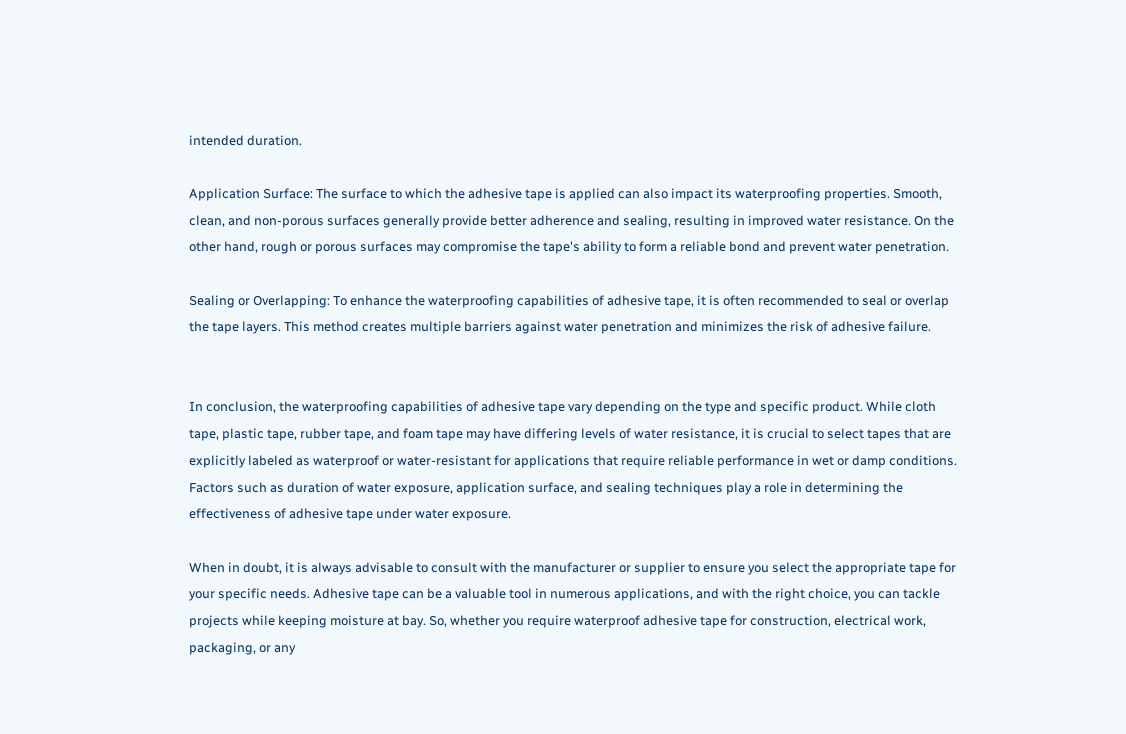intended duration.

Application Surface: The surface to which the adhesive tape is applied can also impact its waterproofing properties. Smooth, clean, and non-porous surfaces generally provide better adherence and sealing, resulting in improved water resistance. On the other hand, rough or porous surfaces may compromise the tape's ability to form a reliable bond and prevent water penetration.

Sealing or Overlapping: To enhance the waterproofing capabilities of adhesive tape, it is often recommended to seal or overlap the tape layers. This method creates multiple barriers against water penetration and minimizes the risk of adhesive failure.


In conclusion, the waterproofing capabilities of adhesive tape vary depending on the type and specific product. While cloth tape, plastic tape, rubber tape, and foam tape may have differing levels of water resistance, it is crucial to select tapes that are explicitly labeled as waterproof or water-resistant for applications that require reliable performance in wet or damp conditions. Factors such as duration of water exposure, application surface, and sealing techniques play a role in determining the effectiveness of adhesive tape under water exposure.

When in doubt, it is always advisable to consult with the manufacturer or supplier to ensure you select the appropriate tape for your specific needs. Adhesive tape can be a valuable tool in numerous applications, and with the right choice, you can tackle projects while keeping moisture at bay. So, whether you require waterproof adhesive tape for construction, electrical work, packaging, or any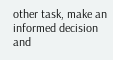other task, make an informed decision and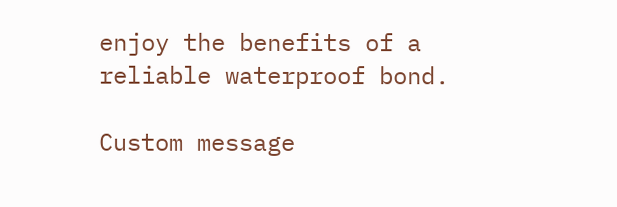enjoy the benefits of a reliable waterproof bond.

Custom message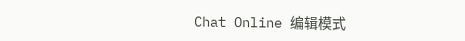Chat Online 编辑模式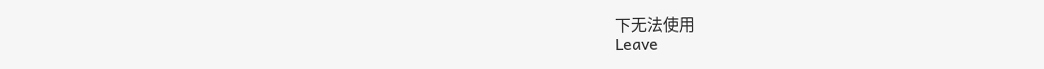下无法使用
Leave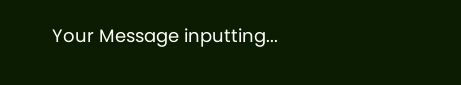Your Message inputting...